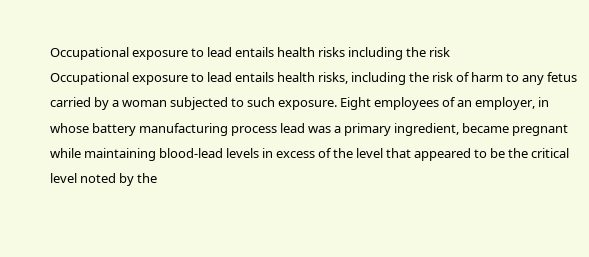Occupational exposure to lead entails health risks including the risk
Occupational exposure to lead entails health risks, including the risk of harm to any fetus carried by a woman subjected to such exposure. Eight employees of an employer, in whose battery manufacturing process lead was a primary ingredient, became pregnant while maintaining blood-lead levels in excess of the level that appeared to be the critical level noted by the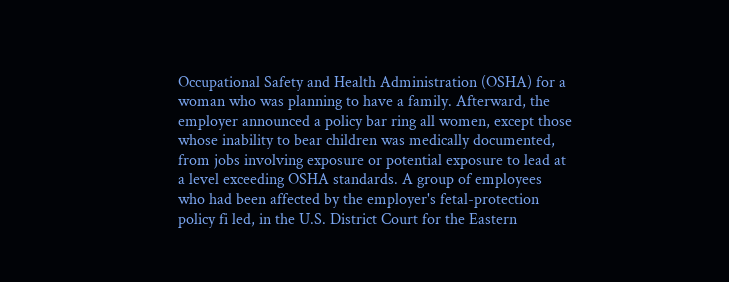Occupational Safety and Health Administration (OSHA) for a woman who was planning to have a family. Afterward, the employer announced a policy bar ring all women, except those whose inability to bear children was medically documented, from jobs involving exposure or potential exposure to lead at a level exceeding OSHA standards. A group of employees who had been affected by the employer's fetal-protection policy fi led, in the U.S. District Court for the Eastern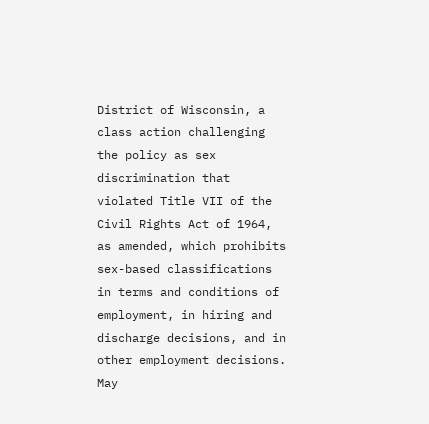District of Wisconsin, a class action challenging the policy as sex discrimination that violated Title VII of the Civil Rights Act of 1964, as amended, which prohibits sex-based classifications in terms and conditions of employment, in hiring and discharge decisions, and in other employment decisions. May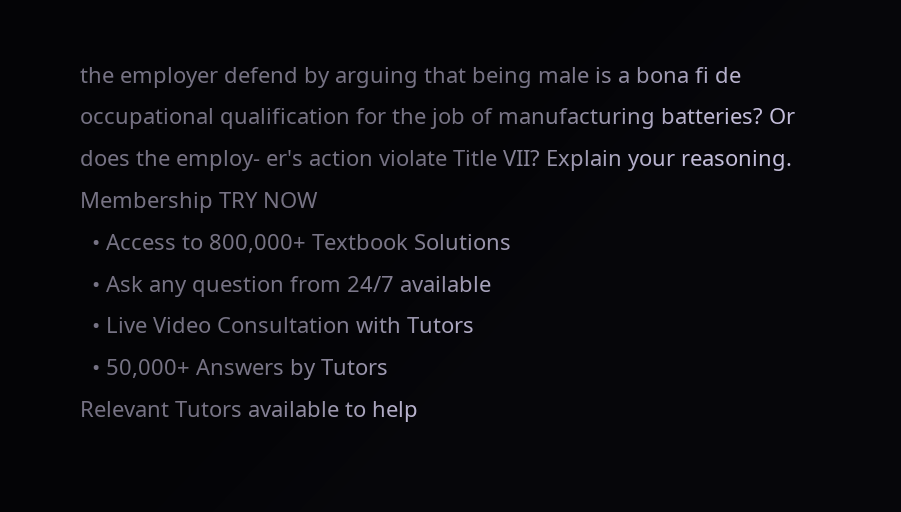the employer defend by arguing that being male is a bona fi de occupational qualification for the job of manufacturing batteries? Or does the employ- er's action violate Title VII? Explain your reasoning.
Membership TRY NOW
  • Access to 800,000+ Textbook Solutions
  • Ask any question from 24/7 available
  • Live Video Consultation with Tutors
  • 50,000+ Answers by Tutors
Relevant Tutors available to help